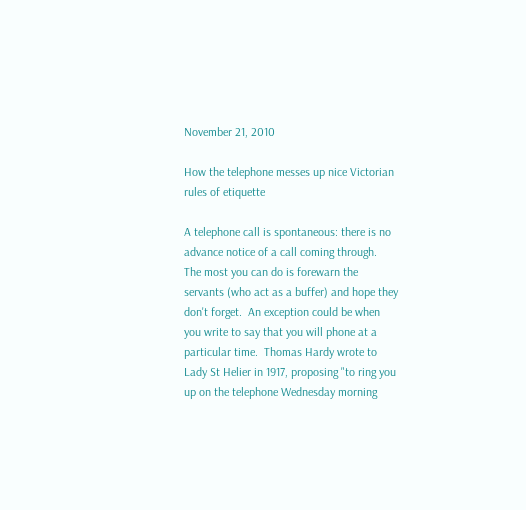November 21, 2010

How the telephone messes up nice Victorian rules of etiquette

A telephone call is spontaneous: there is no advance notice of a call coming through.  The most you can do is forewarn the servants (who act as a buffer) and hope they don't forget.  An exception could be when you write to say that you will phone at a particular time.  Thomas Hardy wrote to Lady St Helier in 1917, proposing "to ring you up on the telephone Wednesday morning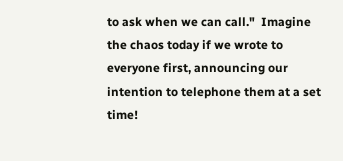to ask when we can call."  Imagine the chaos today if we wrote to everyone first, announcing our intention to telephone them at a set time!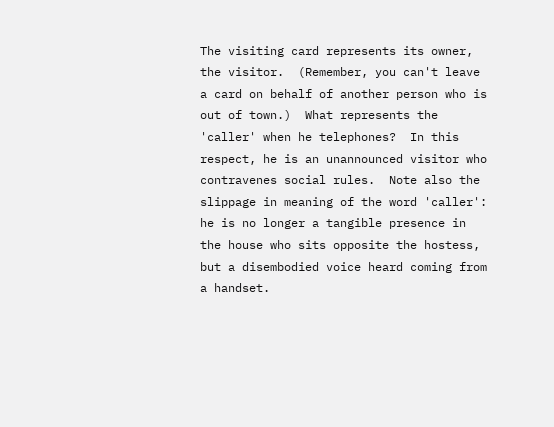The visiting card represents its owner, the visitor.  (Remember, you can't leave a card on behalf of another person who is out of town.)  What represents the 'caller' when he telephones?  In this respect, he is an unannounced visitor who contravenes social rules.  Note also the slippage in meaning of the word 'caller': he is no longer a tangible presence in the house who sits opposite the hostess, but a disembodied voice heard coming from a handset.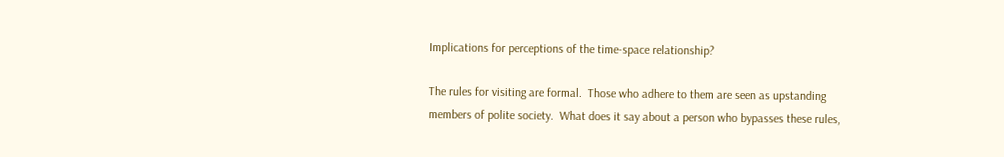Implications for perceptions of the time-space relationship?

The rules for visiting are formal.  Those who adhere to them are seen as upstanding members of polite society.  What does it say about a person who bypasses these rules,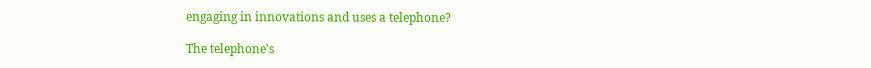engaging in innovations and uses a telephone?

The telephone's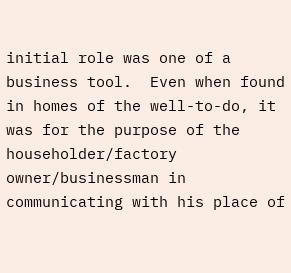initial role was one of a business tool.  Even when found in homes of the well-to-do, it was for the purpose of the householder/factory owner/businessman in communicating with his place of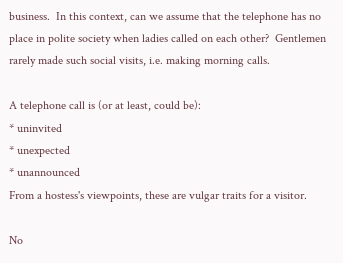business.  In this context, can we assume that the telephone has no place in polite society when ladies called on each other?  Gentlemen rarely made such social visits, i.e. making morning calls.

A telephone call is (or at least, could be):
* uninvited
* unexpected
* unannounced
From a hostess's viewpoints, these are vulgar traits for a visitor.

No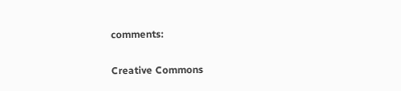comments:

Creative Commons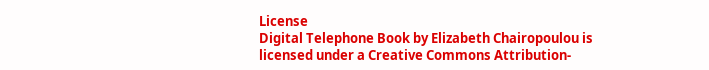License
Digital Telephone Book by Elizabeth Chairopoulou is licensed under a Creative Commons Attribution-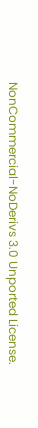NonCommercial-NoDerivs 3.0 Unported License.